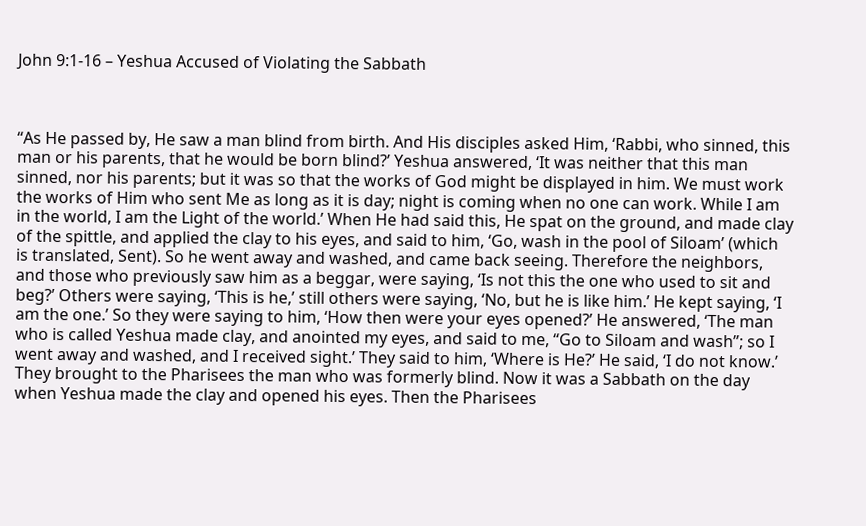John 9:1-16 – Yeshua Accused of Violating the Sabbath



“As He passed by, He saw a man blind from birth. And His disciples asked Him, ‘Rabbi, who sinned, this man or his parents, that he would be born blind?’ Yeshua answered, ‘It was neither that this man sinned, nor his parents; but it was so that the works of God might be displayed in him. We must work the works of Him who sent Me as long as it is day; night is coming when no one can work. While I am in the world, I am the Light of the world.’ When He had said this, He spat on the ground, and made clay of the spittle, and applied the clay to his eyes, and said to him, ‘Go, wash in the pool of Siloam’ (which is translated, Sent). So he went away and washed, and came back seeing. Therefore the neighbors, and those who previously saw him as a beggar, were saying, ‘Is not this the one who used to sit and beg?’ Others were saying, ‘This is he,’ still others were saying, ‘No, but he is like him.’ He kept saying, ‘I am the one.’ So they were saying to him, ‘How then were your eyes opened?’ He answered, ‘The man who is called Yeshua made clay, and anointed my eyes, and said to me, “Go to Siloam and wash”; so I went away and washed, and I received sight.’ They said to him, ‘Where is He?’ He said, ‘I do not know.’ They brought to the Pharisees the man who was formerly blind. Now it was a Sabbath on the day when Yeshua made the clay and opened his eyes. Then the Pharisees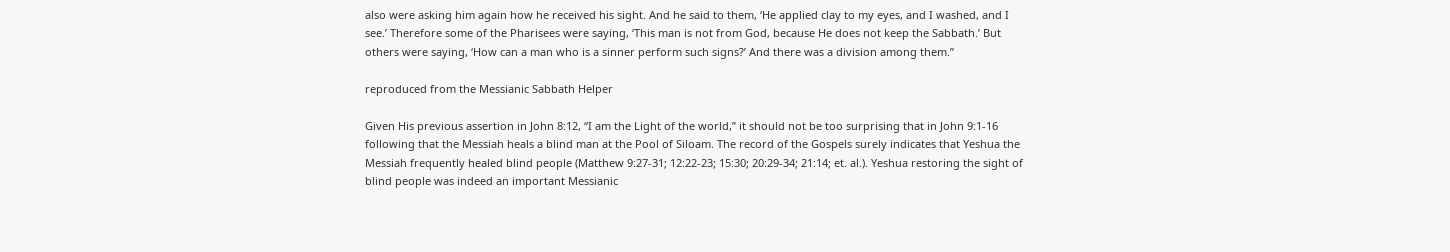also were asking him again how he received his sight. And he said to them, ‘He applied clay to my eyes, and I washed, and I see.’ Therefore some of the Pharisees were saying, ‘This man is not from God, because He does not keep the Sabbath.’ But others were saying, ‘How can a man who is a sinner perform such signs?’ And there was a division among them.”

reproduced from the Messianic Sabbath Helper

Given His previous assertion in John 8:12, “I am the Light of the world,” it should not be too surprising that in John 9:1-16 following that the Messiah heals a blind man at the Pool of Siloam. The record of the Gospels surely indicates that Yeshua the Messiah frequently healed blind people (Matthew 9:27-31; 12:22-23; 15:30; 20:29-34; 21:14; et. al.). Yeshua restoring the sight of blind people was indeed an important Messianic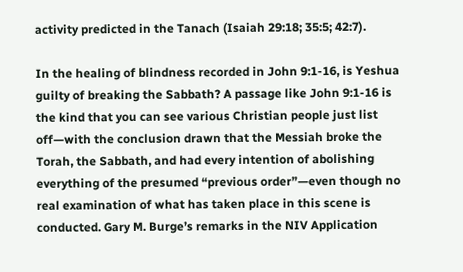activity predicted in the Tanach (Isaiah 29:18; 35:5; 42:7).

In the healing of blindness recorded in John 9:1-16, is Yeshua guilty of breaking the Sabbath? A passage like John 9:1-16 is the kind that you can see various Christian people just list off—with the conclusion drawn that the Messiah broke the Torah, the Sabbath, and had every intention of abolishing everything of the presumed “previous order”—even though no real examination of what has taken place in this scene is conducted. Gary M. Burge’s remarks in the NIV Application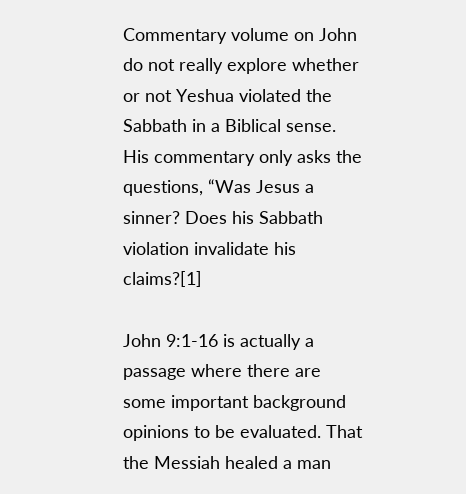Commentary volume on John do not really explore whether or not Yeshua violated the Sabbath in a Biblical sense. His commentary only asks the questions, “Was Jesus a sinner? Does his Sabbath violation invalidate his claims?[1]

John 9:1-16 is actually a passage where there are some important background opinions to be evaluated. That the Messiah healed a man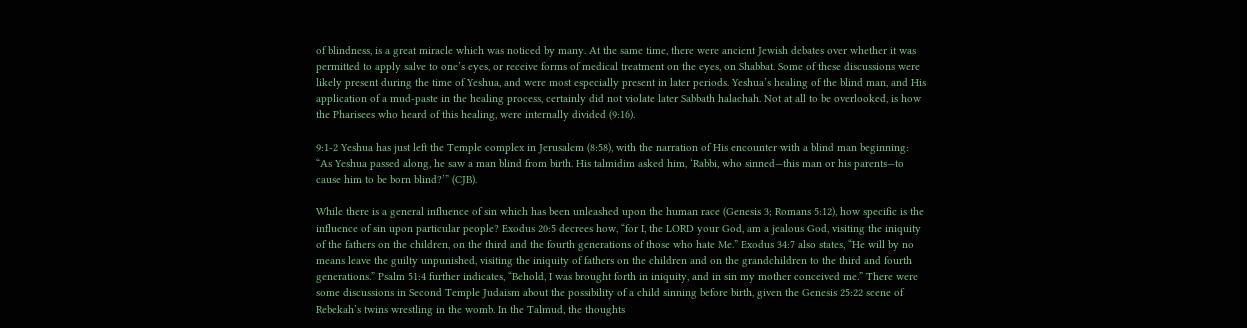of blindness, is a great miracle which was noticed by many. At the same time, there were ancient Jewish debates over whether it was permitted to apply salve to one’s eyes, or receive forms of medical treatment on the eyes, on Shabbat. Some of these discussions were likely present during the time of Yeshua, and were most especially present in later periods. Yeshua’s healing of the blind man, and His application of a mud-paste in the healing process, certainly did not violate later Sabbath halachah. Not at all to be overlooked, is how the Pharisees who heard of this healing, were internally divided (9:16).

9:1-2 Yeshua has just left the Temple complex in Jerusalem (8:58), with the narration of His encounter with a blind man beginning: “As Yeshua passed along, he saw a man blind from birth. His talmidim asked him, ‘Rabbi, who sinned—this man or his parents—to cause him to be born blind?’” (CJB).

While there is a general influence of sin which has been unleashed upon the human race (Genesis 3; Romans 5:12), how specific is the influence of sin upon particular people? Exodus 20:5 decrees how, “for I, the LORD your God, am a jealous God, visiting the iniquity of the fathers on the children, on the third and the fourth generations of those who hate Me.” Exodus 34:7 also states, “He will by no means leave the guilty unpunished, visiting the iniquity of fathers on the children and on the grandchildren to the third and fourth generations.” Psalm 51:4 further indicates, “Behold, I was brought forth in iniquity, and in sin my mother conceived me.” There were some discussions in Second Temple Judaism about the possibility of a child sinning before birth, given the Genesis 25:22 scene of Rebekah’s twins wrestling in the womb. In the Talmud, the thoughts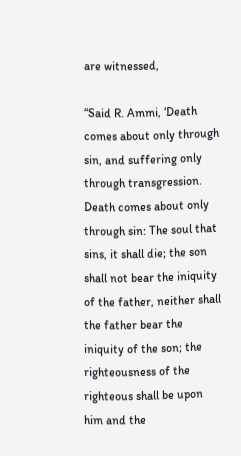are witnessed,

“Said R. Ammi, ‘Death comes about only through sin, and suffering only through transgression. Death comes about only through sin: The soul that sins, it shall die; the son shall not bear the iniquity of the father, neither shall the father bear the iniquity of the son; the righteousness of the righteous shall be upon him and the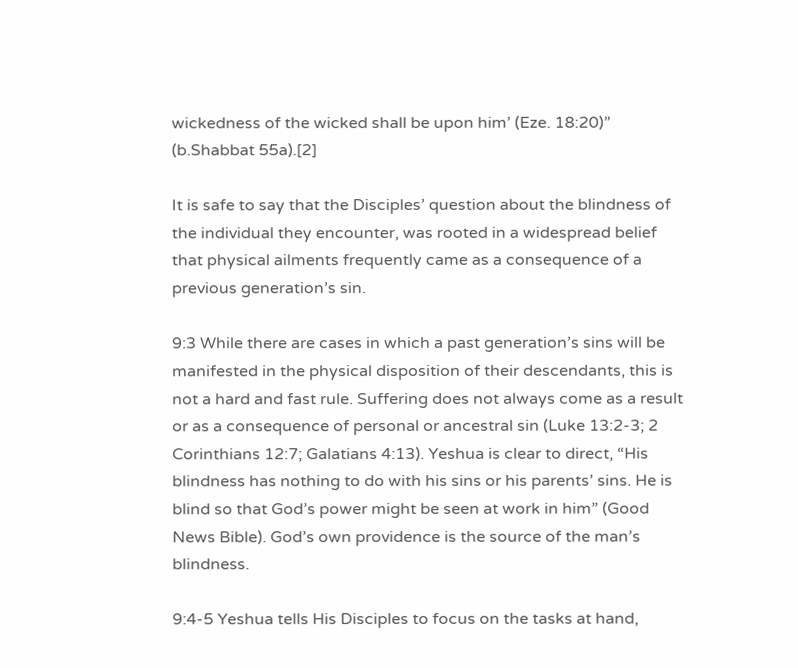wickedness of the wicked shall be upon him’ (Eze. 18:20)” (b.Shabbat 55a).[2]

It is safe to say that the Disciples’ question about the blindness of the individual they encounter, was rooted in a widespread belief that physical ailments frequently came as a consequence of a previous generation’s sin.

9:3 While there are cases in which a past generation’s sins will be manifested in the physical disposition of their descendants, this is not a hard and fast rule. Suffering does not always come as a result or as a consequence of personal or ancestral sin (Luke 13:2-3; 2 Corinthians 12:7; Galatians 4:13). Yeshua is clear to direct, “His blindness has nothing to do with his sins or his parents’ sins. He is blind so that God’s power might be seen at work in him” (Good News Bible). God’s own providence is the source of the man’s blindness.

9:4-5 Yeshua tells His Disciples to focus on the tasks at hand,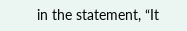in the statement, “It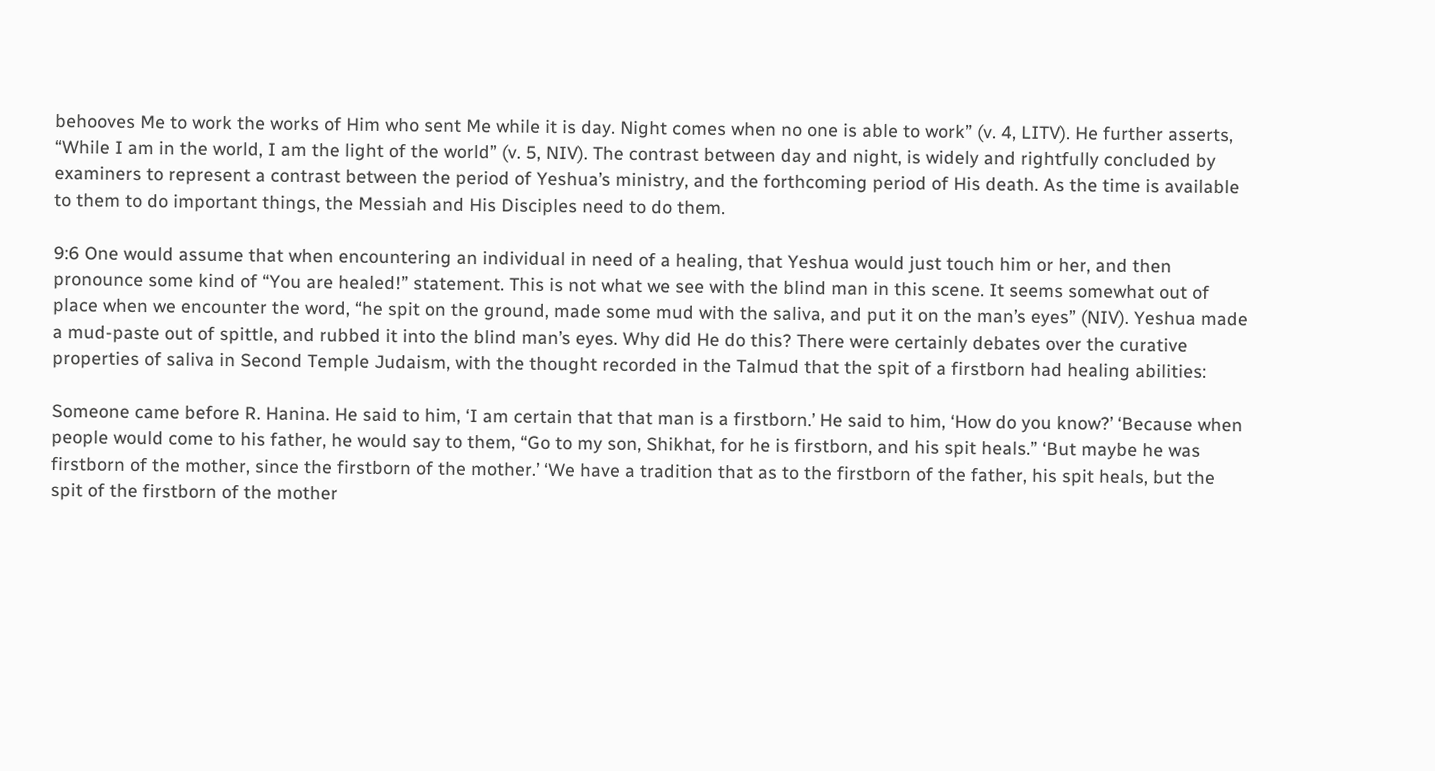behooves Me to work the works of Him who sent Me while it is day. Night comes when no one is able to work” (v. 4, LITV). He further asserts, “While I am in the world, I am the light of the world” (v. 5, NIV). The contrast between day and night, is widely and rightfully concluded by examiners to represent a contrast between the period of Yeshua’s ministry, and the forthcoming period of His death. As the time is available to them to do important things, the Messiah and His Disciples need to do them.

9:6 One would assume that when encountering an individual in need of a healing, that Yeshua would just touch him or her, and then pronounce some kind of “You are healed!” statement. This is not what we see with the blind man in this scene. It seems somewhat out of place when we encounter the word, “he spit on the ground, made some mud with the saliva, and put it on the man’s eyes” (NIV). Yeshua made a mud-paste out of spittle, and rubbed it into the blind man’s eyes. Why did He do this? There were certainly debates over the curative properties of saliva in Second Temple Judaism, with the thought recorded in the Talmud that the spit of a firstborn had healing abilities:

Someone came before R. Hanina. He said to him, ‘I am certain that that man is a firstborn.’ He said to him, ‘How do you know?’ ‘Because when people would come to his father, he would say to them, “Go to my son, Shikhat, for he is firstborn, and his spit heals.” ‘But maybe he was firstborn of the mother, since the firstborn of the mother.’ ‘We have a tradition that as to the firstborn of the father, his spit heals, but the spit of the firstborn of the mother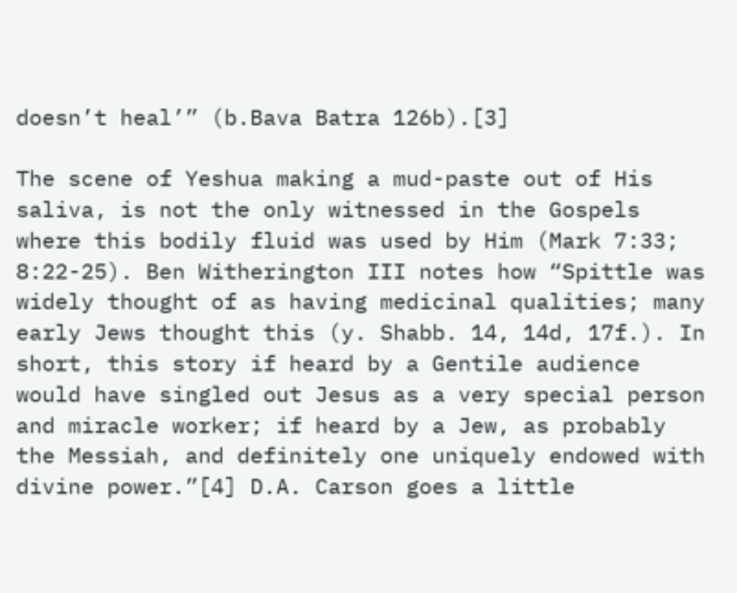doesn’t heal’” (b.Bava Batra 126b).[3]

The scene of Yeshua making a mud-paste out of His saliva, is not the only witnessed in the Gospels where this bodily fluid was used by Him (Mark 7:33; 8:22-25). Ben Witherington III notes how “Spittle was widely thought of as having medicinal qualities; many early Jews thought this (y. Shabb. 14, 14d, 17f.). In short, this story if heard by a Gentile audience would have singled out Jesus as a very special person and miracle worker; if heard by a Jew, as probably the Messiah, and definitely one uniquely endowed with divine power.”[4] D.A. Carson goes a little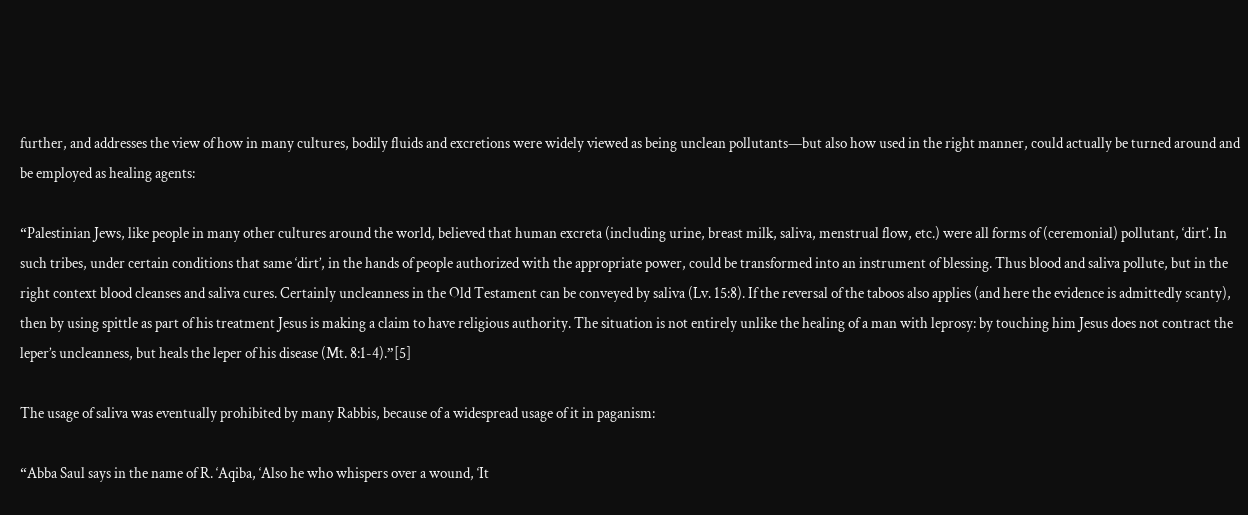further, and addresses the view of how in many cultures, bodily fluids and excretions were widely viewed as being unclean pollutants—but also how used in the right manner, could actually be turned around and be employed as healing agents:

“Palestinian Jews, like people in many other cultures around the world, believed that human excreta (including urine, breast milk, saliva, menstrual flow, etc.) were all forms of (ceremonial) pollutant, ‘dirt’. In such tribes, under certain conditions that same ‘dirt’, in the hands of people authorized with the appropriate power, could be transformed into an instrument of blessing. Thus blood and saliva pollute, but in the right context blood cleanses and saliva cures. Certainly uncleanness in the Old Testament can be conveyed by saliva (Lv. 15:8). If the reversal of the taboos also applies (and here the evidence is admittedly scanty), then by using spittle as part of his treatment Jesus is making a claim to have religious authority. The situation is not entirely unlike the healing of a man with leprosy: by touching him Jesus does not contract the leper’s uncleanness, but heals the leper of his disease (Mt. 8:1-4).”[5]

The usage of saliva was eventually prohibited by many Rabbis, because of a widespread usage of it in paganism:

“Abba Saul says in the name of R. ‘Aqiba, ‘Also he who whispers over a wound, ‘It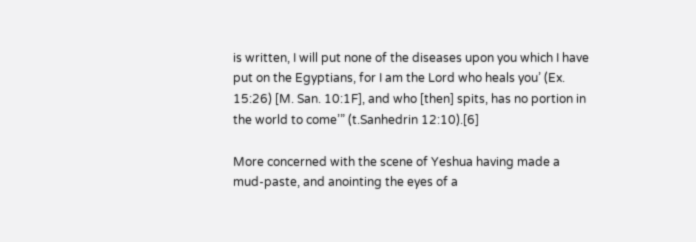is written, I will put none of the diseases upon you which I have put on the Egyptians, for I am the Lord who heals you’ (Ex. 15:26) [M. San. 10:1F], and who [then] spits, has no portion in the world to come’” (t.Sanhedrin 12:10).[6]

More concerned with the scene of Yeshua having made a mud-paste, and anointing the eyes of a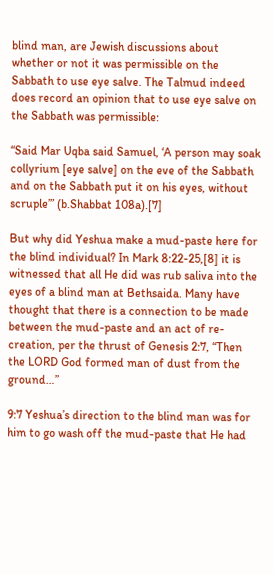blind man, are Jewish discussions about whether or not it was permissible on the Sabbath to use eye salve. The Talmud indeed does record an opinion that to use eye salve on the Sabbath was permissible:

“Said Mar Uqba said Samuel, ‘A person may soak collyrium [eye salve] on the eve of the Sabbath and on the Sabbath put it on his eyes, without scruple’” (b.Shabbat 108a).[7]

But why did Yeshua make a mud-paste here for the blind individual? In Mark 8:22-25,[8] it is witnessed that all He did was rub saliva into the eyes of a blind man at Bethsaida. Many have thought that there is a connection to be made between the mud-paste and an act of re-creation, per the thrust of Genesis 2:7, “Then the LORD God formed man of dust from the ground…”

9:7 Yeshua’s direction to the blind man was for him to go wash off the mud-paste that He had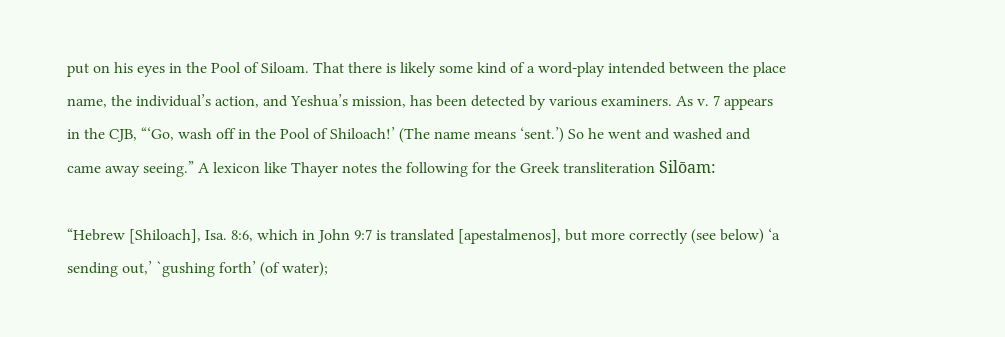put on his eyes in the Pool of Siloam. That there is likely some kind of a word-play intended between the place name, the individual’s action, and Yeshua’s mission, has been detected by various examiners. As v. 7 appears in the CJB, “‘Go, wash off in the Pool of Shiloach!’ (The name means ‘sent.’) So he went and washed and came away seeing.” A lexicon like Thayer notes the following for the Greek transliteration Silōam:

“Hebrew [Shiloach], Isa. 8:6, which in John 9:7 is translated [apestalmenos], but more correctly (see below) ‘a sending out,’ `gushing forth’ (of water);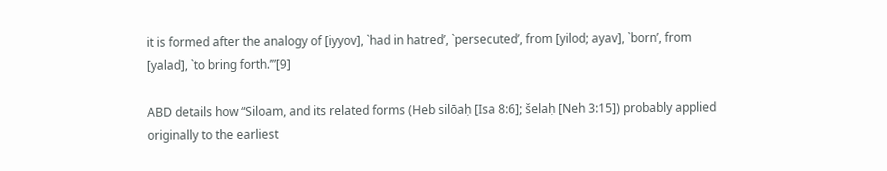it is formed after the analogy of [iyyov], `had in hatred’, `persecuted’, from [yilod; ayav], `born’, from [yalad], `to bring forth.’”[9]

ABD details how “Siloam, and its related forms (Heb silōaḥ [Isa 8:6]; šelaḥ [Neh 3:15]) probably applied originally to the earliest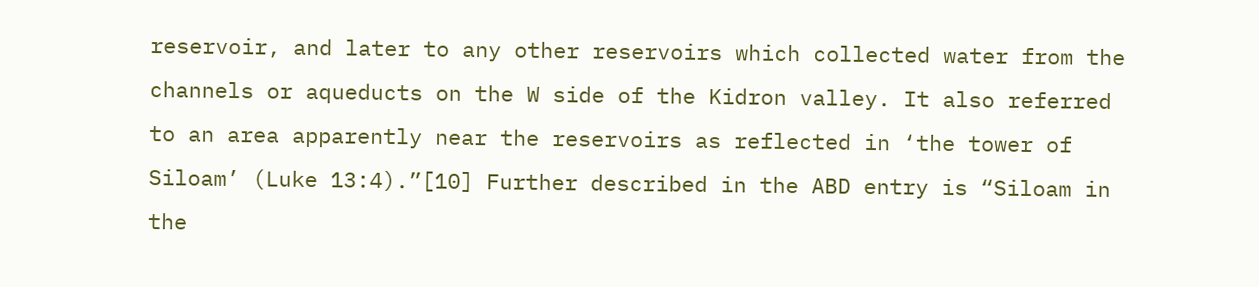reservoir, and later to any other reservoirs which collected water from the channels or aqueducts on the W side of the Kidron valley. It also referred to an area apparently near the reservoirs as reflected in ‘the tower of Siloam’ (Luke 13:4).”[10] Further described in the ABD entry is “Siloam in the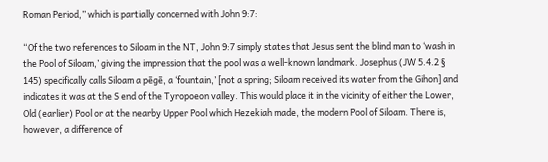Roman Period,” which is partially concerned with John 9:7:

“Of the two references to Siloam in the NT, John 9:7 simply states that Jesus sent the blind man to ‘wash in the Pool of Siloam,’ giving the impression that the pool was a well-known landmark. Josephus (JW 5.4.2 § 145) specifically calls Siloam a pēgē, a ‘fountain,’ [not a spring; Siloam received its water from the Gihon] and indicates it was at the S end of the Tyropoeon valley. This would place it in the vicinity of either the Lower, Old (earlier) Pool or at the nearby Upper Pool which Hezekiah made, the modern Pool of Siloam. There is, however, a difference of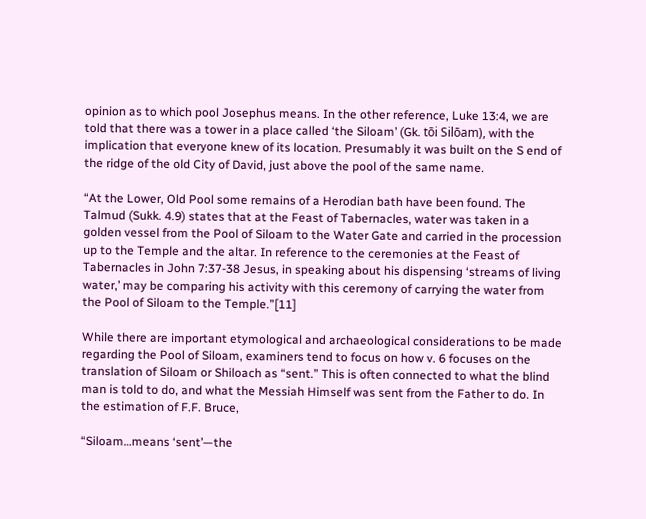opinion as to which pool Josephus means. In the other reference, Luke 13:4, we are told that there was a tower in a place called ‘the Siloam’ (Gk. tōi Silōam), with the implication that everyone knew of its location. Presumably it was built on the S end of the ridge of the old City of David, just above the pool of the same name.

“At the Lower, Old Pool some remains of a Herodian bath have been found. The Talmud (Sukk. 4.9) states that at the Feast of Tabernacles, water was taken in a golden vessel from the Pool of Siloam to the Water Gate and carried in the procession up to the Temple and the altar. In reference to the ceremonies at the Feast of Tabernacles in John 7:37-38 Jesus, in speaking about his dispensing ‘streams of living water,’ may be comparing his activity with this ceremony of carrying the water from the Pool of Siloam to the Temple.”[11]

While there are important etymological and archaeological considerations to be made regarding the Pool of Siloam, examiners tend to focus on how v. 6 focuses on the translation of Siloam or Shiloach as “sent.” This is often connected to what the blind man is told to do, and what the Messiah Himself was sent from the Father to do. In the estimation of F.F. Bruce,

“Siloam…means ‘sent’—the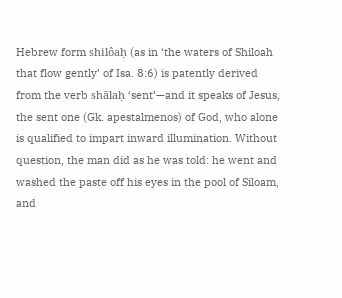Hebrew form shilôaḥ (as in ‘the waters of Shiloah that flow gently’ of Isa. 8:6) is patently derived from the verb shālaḥ ‘sent’—and it speaks of Jesus, the sent one (Gk. apestalmenos) of God, who alone is qualified to impart inward illumination. Without question, the man did as he was told: he went and washed the paste off his eyes in the pool of Siloam, and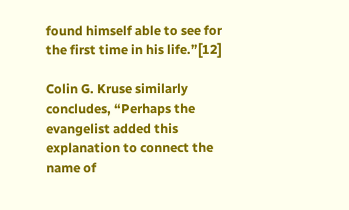found himself able to see for the first time in his life.”[12]

Colin G. Kruse similarly concludes, “Perhaps the evangelist added this explanation to connect the name of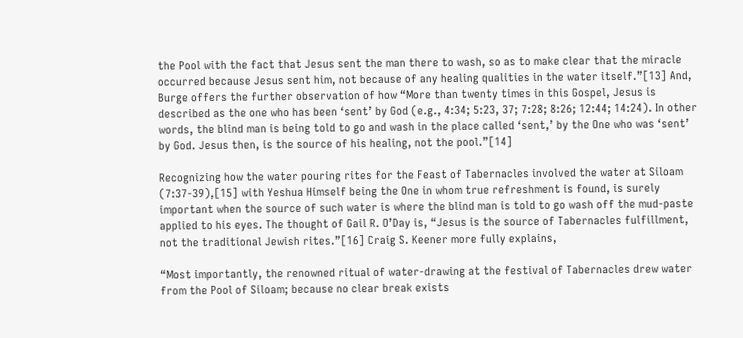the Pool with the fact that Jesus sent the man there to wash, so as to make clear that the miracle occurred because Jesus sent him, not because of any healing qualities in the water itself.”[13] And, Burge offers the further observation of how “More than twenty times in this Gospel, Jesus is described as the one who has been ‘sent’ by God (e.g., 4:34; 5:23, 37; 7:28; 8:26; 12:44; 14:24). In other words, the blind man is being told to go and wash in the place called ‘sent,’ by the One who was ‘sent’ by God. Jesus then, is the source of his healing, not the pool.”[14]

Recognizing how the water pouring rites for the Feast of Tabernacles involved the water at Siloam (7:37-39),[15] with Yeshua Himself being the One in whom true refreshment is found, is surely important when the source of such water is where the blind man is told to go wash off the mud-paste applied to his eyes. The thought of Gail R. O’Day is, “Jesus is the source of Tabernacles fulfillment, not the traditional Jewish rites.”[16] Craig S. Keener more fully explains,

“Most importantly, the renowned ritual of water-drawing at the festival of Tabernacles drew water from the Pool of Siloam; because no clear break exists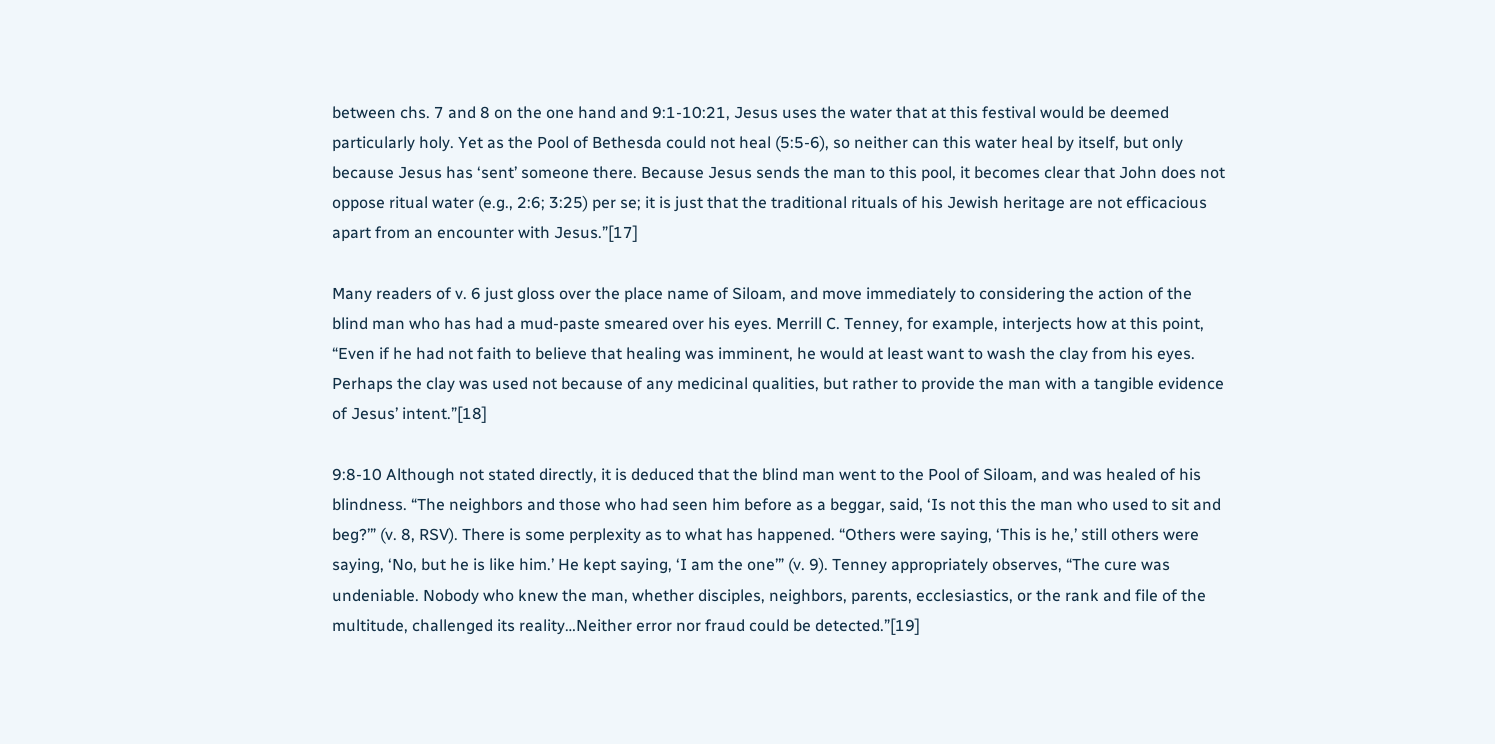between chs. 7 and 8 on the one hand and 9:1-10:21, Jesus uses the water that at this festival would be deemed particularly holy. Yet as the Pool of Bethesda could not heal (5:5-6), so neither can this water heal by itself, but only because Jesus has ‘sent’ someone there. Because Jesus sends the man to this pool, it becomes clear that John does not oppose ritual water (e.g., 2:6; 3:25) per se; it is just that the traditional rituals of his Jewish heritage are not efficacious apart from an encounter with Jesus.”[17]

Many readers of v. 6 just gloss over the place name of Siloam, and move immediately to considering the action of the blind man who has had a mud-paste smeared over his eyes. Merrill C. Tenney, for example, interjects how at this point, “Even if he had not faith to believe that healing was imminent, he would at least want to wash the clay from his eyes. Perhaps the clay was used not because of any medicinal qualities, but rather to provide the man with a tangible evidence of Jesus’ intent.”[18]

9:8-10 Although not stated directly, it is deduced that the blind man went to the Pool of Siloam, and was healed of his blindness. “The neighbors and those who had seen him before as a beggar, said, ‘Is not this the man who used to sit and beg?’” (v. 8, RSV). There is some perplexity as to what has happened. “Others were saying, ‘This is he,’ still others were saying, ‘No, but he is like him.’ He kept saying, ‘I am the one’” (v. 9). Tenney appropriately observes, “The cure was undeniable. Nobody who knew the man, whether disciples, neighbors, parents, ecclesiastics, or the rank and file of the multitude, challenged its reality…Neither error nor fraud could be detected.”[19]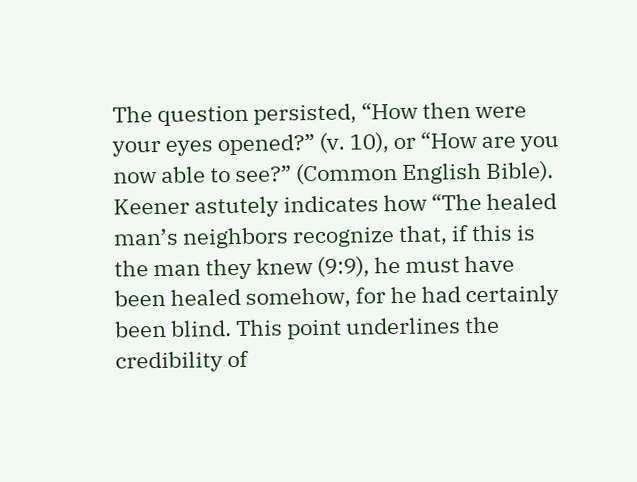The question persisted, “How then were your eyes opened?” (v. 10), or “How are you now able to see?” (Common English Bible). Keener astutely indicates how “The healed man’s neighbors recognize that, if this is the man they knew (9:9), he must have been healed somehow, for he had certainly been blind. This point underlines the credibility of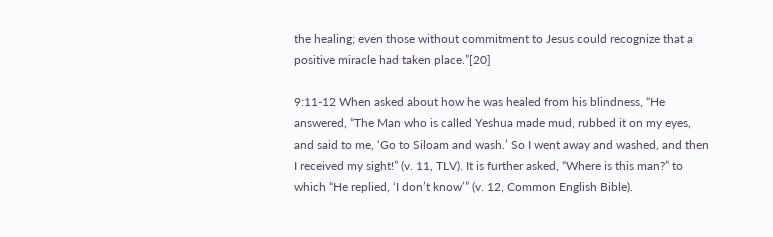the healing; even those without commitment to Jesus could recognize that a positive miracle had taken place.”[20]

9:11-12 When asked about how he was healed from his blindness, “He answered, “The Man who is called Yeshua made mud, rubbed it on my eyes, and said to me, ‘Go to Siloam and wash.’ So I went away and washed, and then I received my sight!” (v. 11, TLV). It is further asked, “Where is this man?” to which “He replied, ‘I don’t know’” (v. 12, Common English Bible).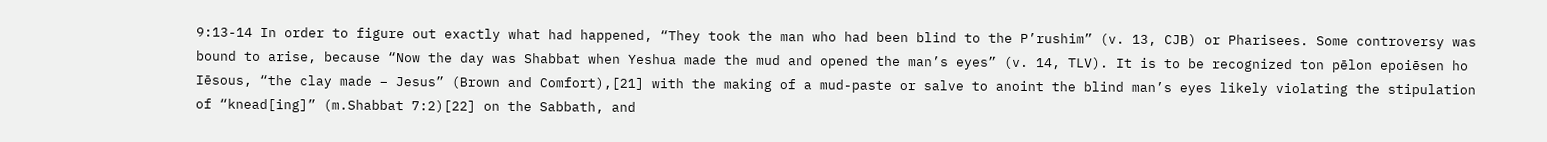9:13-14 In order to figure out exactly what had happened, “They took the man who had been blind to the P’rushim” (v. 13, CJB) or Pharisees. Some controversy was bound to arise, because “Now the day was Shabbat when Yeshua made the mud and opened the man’s eyes” (v. 14, TLV). It is to be recognized ton pēlon epoiēsen ho Iēsous, “the clay made – Jesus” (Brown and Comfort),[21] with the making of a mud-paste or salve to anoint the blind man’s eyes likely violating the stipulation of “knead[ing]” (m.Shabbat 7:2)[22] on the Sabbath, and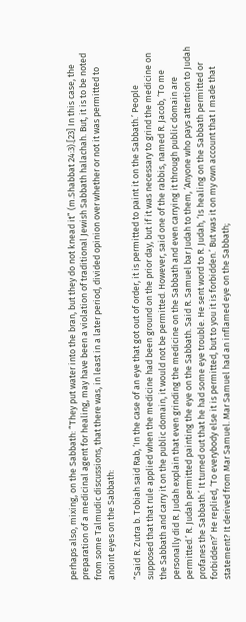perhaps also, mixing, on the Sabbath: “They put water into the bran, but they do not knead it” (m.Shabbat 24:3).[23] In this case, the preparation of a medicinal agent for healing, may have been a violation of traditional Jewish Sabbath halachah. But, it is to be noted from some Talmudic discussions, that there was, in least in a later period, divided opinion over whether or not it was permitted to anoint eyes on the Sabbath:

“Said R. Zutra b. Tobiah said Rab, ‘In the case of an eye that got out of order, it is permitted to paint it on the Sabbath.’ People supposed that that rule applied when the medicine had been ground on the prior day, but if it was necessary to grind the medicine on the Sabbath and carry it on the public domain, it would not be permitted. However, said one of the rabbis, named R. Jacob, ‘To me personally did R. Judah explain that even grinding the medicine on the Sabbath and even carrying it through public domain are permitted.’ R. Judah permitted painting the eye on the Sabbath. Said R. Samuel bar Judah to them, ‘Anyone who pays attention to Judah profanes the Sabbath.’ It turned out that he had some eye trouble. He sent word to R. Judah, ‘Is healing on the Sabbath permitted or forbidden?’ He replied, ‘To everybody else it is permitted, but to you it is forbidden.’ But was it on my own account that I made that statement? It derived from Mar Samuel. Mar Samuel had an inflamed eye on the Sabbath;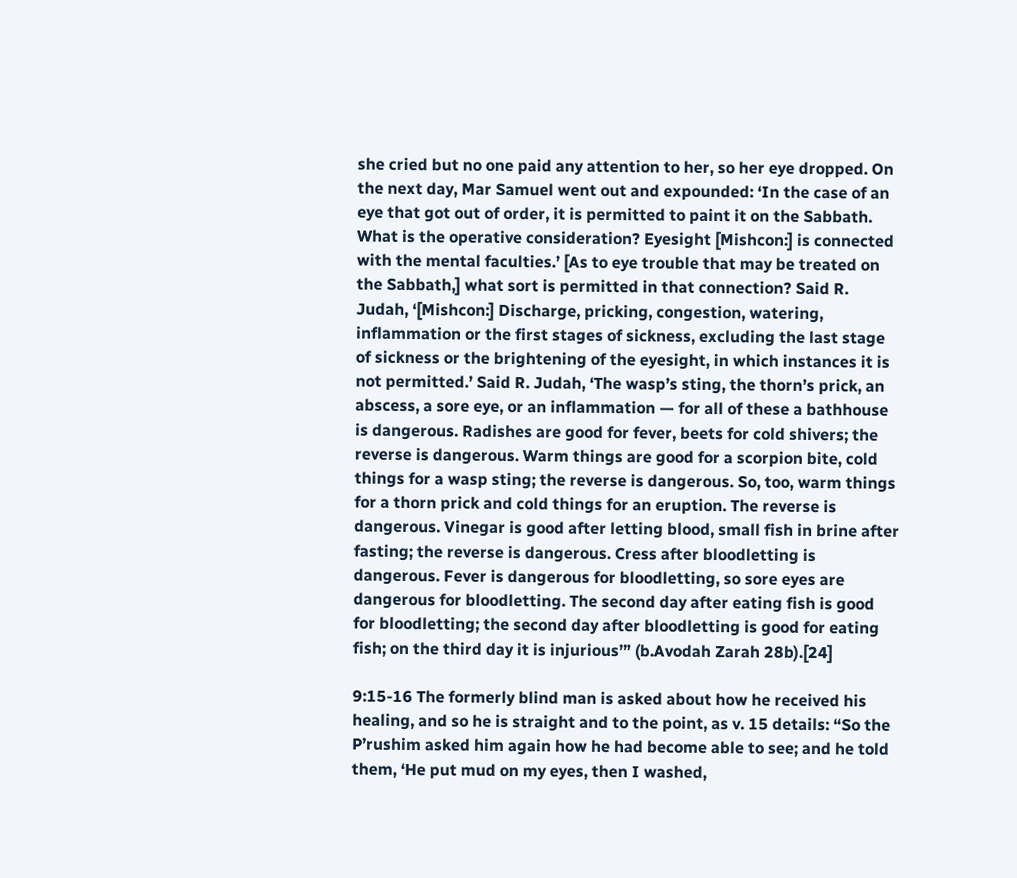she cried but no one paid any attention to her, so her eye dropped. On the next day, Mar Samuel went out and expounded: ‘In the case of an eye that got out of order, it is permitted to paint it on the Sabbath. What is the operative consideration? Eyesight [Mishcon:] is connected with the mental faculties.’ [As to eye trouble that may be treated on the Sabbath,] what sort is permitted in that connection? Said R. Judah, ‘[Mishcon:] Discharge, pricking, congestion, watering, inflammation or the first stages of sickness, excluding the last stage of sickness or the brightening of the eyesight, in which instances it is not permitted.’ Said R. Judah, ‘The wasp’s sting, the thorn’s prick, an abscess, a sore eye, or an inflammation — for all of these a bathhouse is dangerous. Radishes are good for fever, beets for cold shivers; the reverse is dangerous. Warm things are good for a scorpion bite, cold things for a wasp sting; the reverse is dangerous. So, too, warm things for a thorn prick and cold things for an eruption. The reverse is dangerous. Vinegar is good after letting blood, small fish in brine after fasting; the reverse is dangerous. Cress after bloodletting is dangerous. Fever is dangerous for bloodletting, so sore eyes are dangerous for bloodletting. The second day after eating fish is good for bloodletting; the second day after bloodletting is good for eating fish; on the third day it is injurious’” (b.Avodah Zarah 28b).[24]

9:15-16 The formerly blind man is asked about how he received his healing, and so he is straight and to the point, as v. 15 details: “So the P’rushim asked him again how he had become able to see; and he told them, ‘He put mud on my eyes, then I washed,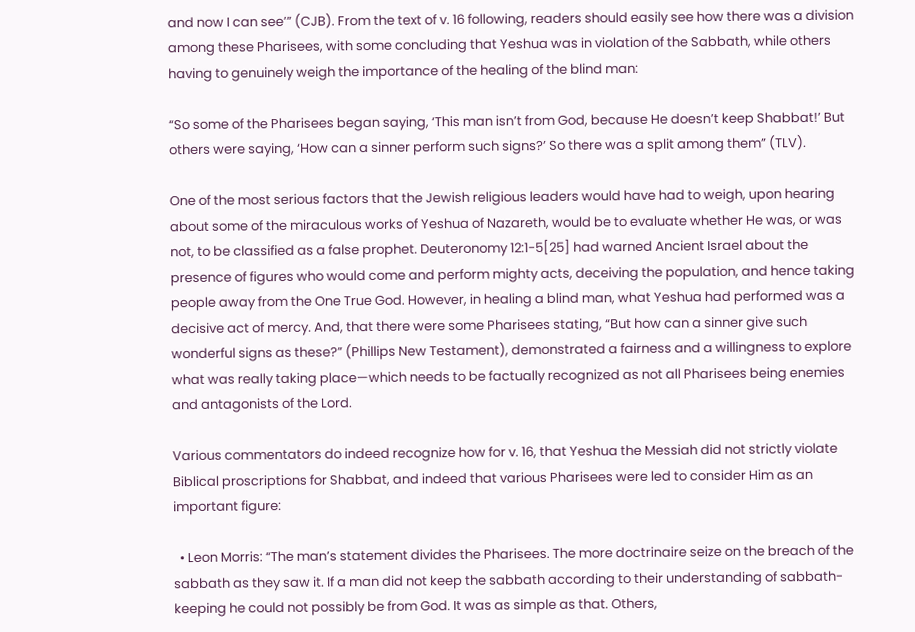and now I can see’” (CJB). From the text of v. 16 following, readers should easily see how there was a division among these Pharisees, with some concluding that Yeshua was in violation of the Sabbath, while others having to genuinely weigh the importance of the healing of the blind man:

“So some of the Pharisees began saying, ‘This man isn’t from God, because He doesn’t keep Shabbat!’ But others were saying, ‘How can a sinner perform such signs?’ So there was a split among them” (TLV).

One of the most serious factors that the Jewish religious leaders would have had to weigh, upon hearing about some of the miraculous works of Yeshua of Nazareth, would be to evaluate whether He was, or was not, to be classified as a false prophet. Deuteronomy 12:1-5[25] had warned Ancient Israel about the presence of figures who would come and perform mighty acts, deceiving the population, and hence taking people away from the One True God. However, in healing a blind man, what Yeshua had performed was a decisive act of mercy. And, that there were some Pharisees stating, “But how can a sinner give such wonderful signs as these?” (Phillips New Testament), demonstrated a fairness and a willingness to explore what was really taking place—which needs to be factually recognized as not all Pharisees being enemies and antagonists of the Lord.

Various commentators do indeed recognize how for v. 16, that Yeshua the Messiah did not strictly violate Biblical proscriptions for Shabbat, and indeed that various Pharisees were led to consider Him as an important figure:

  • Leon Morris: “The man’s statement divides the Pharisees. The more doctrinaire seize on the breach of the sabbath as they saw it. If a man did not keep the sabbath according to their understanding of sabbath-keeping he could not possibly be from God. It was as simple as that. Others,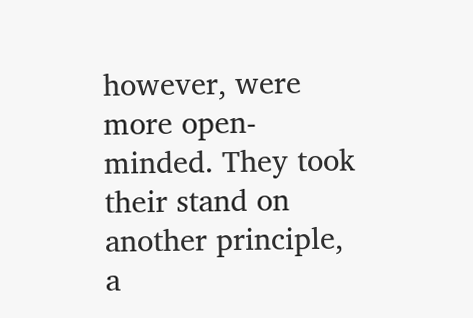however, were more open-minded. They took their stand on another principle, a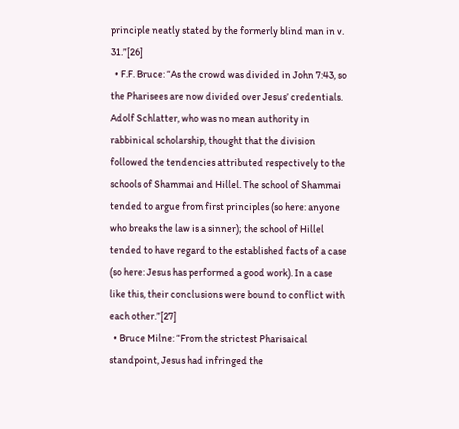principle neatly stated by the formerly blind man in v. 31.”[26]
  • F.F. Bruce: “As the crowd was divided in John 7:43, so the Pharisees are now divided over Jesus’ credentials. Adolf Schlatter, who was no mean authority in rabbinical scholarship, thought that the division followed the tendencies attributed respectively to the schools of Shammai and Hillel. The school of Shammai tended to argue from first principles (so here: anyone who breaks the law is a sinner); the school of Hillel tended to have regard to the established facts of a case (so here: Jesus has performed a good work). In a case like this, their conclusions were bound to conflict with each other.”[27]
  • Bruce Milne: “From the strictest Pharisaical standpoint, Jesus had infringed the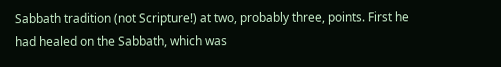Sabbath tradition (not Scripture!) at two, probably three, points. First he had healed on the Sabbath, which was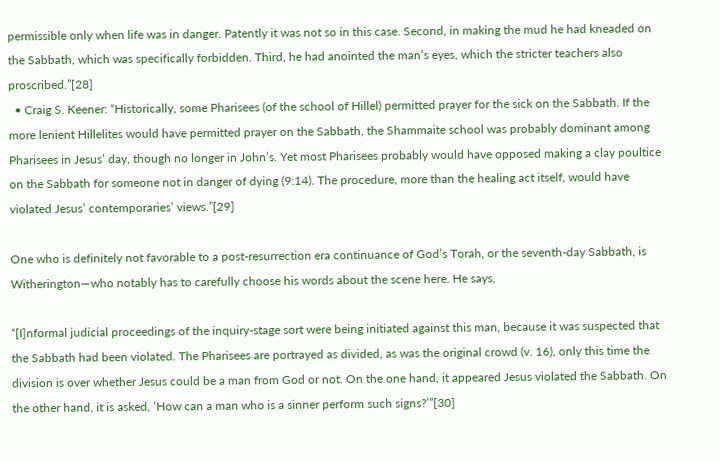permissible only when life was in danger. Patently it was not so in this case. Second, in making the mud he had kneaded on the Sabbath, which was specifically forbidden. Third, he had anointed the man’s eyes, which the stricter teachers also proscribed.”[28]
  • Craig S. Keener: “Historically, some Pharisees (of the school of Hillel) permitted prayer for the sick on the Sabbath. If the more lenient Hillelites would have permitted prayer on the Sabbath, the Shammaite school was probably dominant among Pharisees in Jesus’ day, though no longer in John’s. Yet most Pharisees probably would have opposed making a clay poultice on the Sabbath for someone not in danger of dying (9:14). The procedure, more than the healing act itself, would have violated Jesus’ contemporaries’ views.”[29]

One who is definitely not favorable to a post-resurrection era continuance of God’s Torah, or the seventh-day Sabbath, is Witherington—who notably has to carefully choose his words about the scene here. He says,

“[I]nformal judicial proceedings of the inquiry-stage sort were being initiated against this man, because it was suspected that the Sabbath had been violated. The Pharisees are portrayed as divided, as was the original crowd (v. 16), only this time the division is over whether Jesus could be a man from God or not. On the one hand, it appeared Jesus violated the Sabbath. On the other hand, it is asked, ‘How can a man who is a sinner perform such signs?’”[30]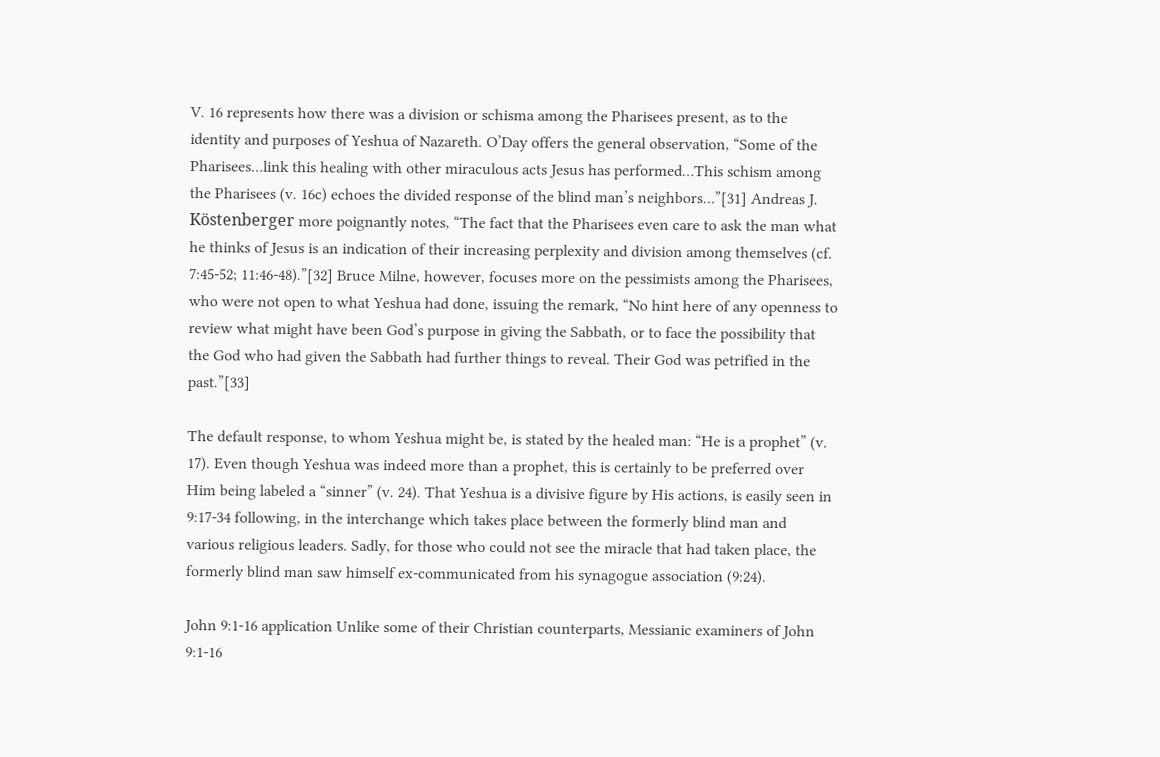V. 16 represents how there was a division or schisma among the Pharisees present, as to the identity and purposes of Yeshua of Nazareth. O’Day offers the general observation, “Some of the Pharisees…link this healing with other miraculous acts Jesus has performed…This schism among the Pharisees (v. 16c) echoes the divided response of the blind man’s neighbors…”[31] Andreas J. Köstenberger more poignantly notes, “The fact that the Pharisees even care to ask the man what he thinks of Jesus is an indication of their increasing perplexity and division among themselves (cf. 7:45-52; 11:46-48).”[32] Bruce Milne, however, focuses more on the pessimists among the Pharisees, who were not open to what Yeshua had done, issuing the remark, “No hint here of any openness to review what might have been God’s purpose in giving the Sabbath, or to face the possibility that the God who had given the Sabbath had further things to reveal. Their God was petrified in the past.”[33]

The default response, to whom Yeshua might be, is stated by the healed man: “He is a prophet” (v. 17). Even though Yeshua was indeed more than a prophet, this is certainly to be preferred over Him being labeled a “sinner” (v. 24). That Yeshua is a divisive figure by His actions, is easily seen in 9:17-34 following, in the interchange which takes place between the formerly blind man and various religious leaders. Sadly, for those who could not see the miracle that had taken place, the formerly blind man saw himself ex-communicated from his synagogue association (9:24).

John 9:1-16 application Unlike some of their Christian counterparts, Messianic examiners of John 9:1-16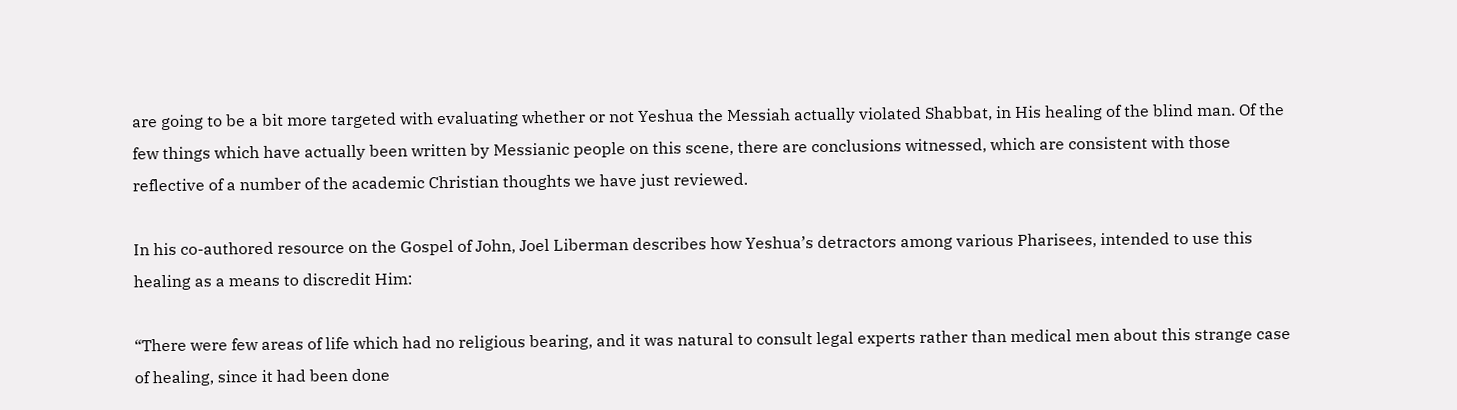are going to be a bit more targeted with evaluating whether or not Yeshua the Messiah actually violated Shabbat, in His healing of the blind man. Of the few things which have actually been written by Messianic people on this scene, there are conclusions witnessed, which are consistent with those reflective of a number of the academic Christian thoughts we have just reviewed.

In his co-authored resource on the Gospel of John, Joel Liberman describes how Yeshua’s detractors among various Pharisees, intended to use this healing as a means to discredit Him:

“There were few areas of life which had no religious bearing, and it was natural to consult legal experts rather than medical men about this strange case of healing, since it had been done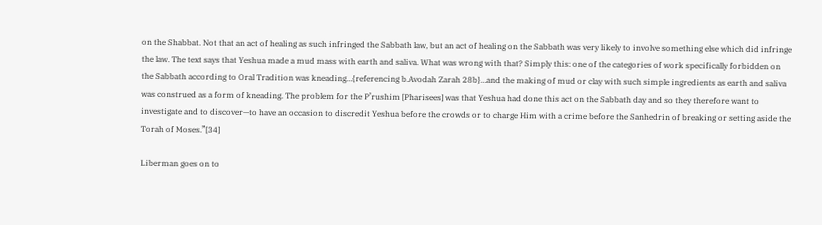on the Shabbat. Not that an act of healing as such infringed the Sabbath law, but an act of healing on the Sabbath was very likely to involve something else which did infringe the law. The text says that Yeshua made a mud mass with earth and saliva. What was wrong with that? Simply this: one of the categories of work specifically forbidden on the Sabbath according to Oral Tradition was kneading…{referencing b.Avodah Zarah 28b}…and the making of mud or clay with such simple ingredients as earth and saliva was construed as a form of kneading. The problem for the P’rushim [Pharisees] was that Yeshua had done this act on the Sabbath day and so they therefore want to investigate and to discover—to have an occasion to discredit Yeshua before the crowds or to charge Him with a crime before the Sanhedrin of breaking or setting aside the Torah of Moses.”[34]

Liberman goes on to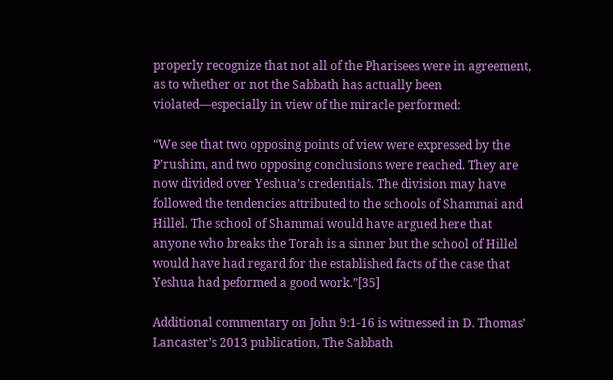properly recognize that not all of the Pharisees were in agreement, as to whether or not the Sabbath has actually been violated—especially in view of the miracle performed:

“We see that two opposing points of view were expressed by the P’rushim, and two opposing conclusions were reached. They are now divided over Yeshua’s credentials. The division may have followed the tendencies attributed to the schools of Shammai and Hillel. The school of Shammai would have argued here that anyone who breaks the Torah is a sinner but the school of Hillel would have had regard for the established facts of the case that Yeshua had peformed a good work.”[35]

Additional commentary on John 9:1-16 is witnessed in D. Thomas’ Lancaster’s 2013 publication, The Sabbath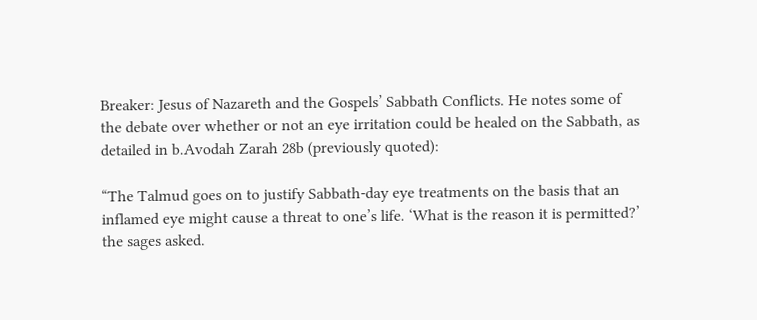Breaker: Jesus of Nazareth and the Gospels’ Sabbath Conflicts. He notes some of the debate over whether or not an eye irritation could be healed on the Sabbath, as detailed in b.Avodah Zarah 28b (previously quoted):

“The Talmud goes on to justify Sabbath-day eye treatments on the basis that an inflamed eye might cause a threat to one’s life. ‘What is the reason it is permitted?’ the sages asked.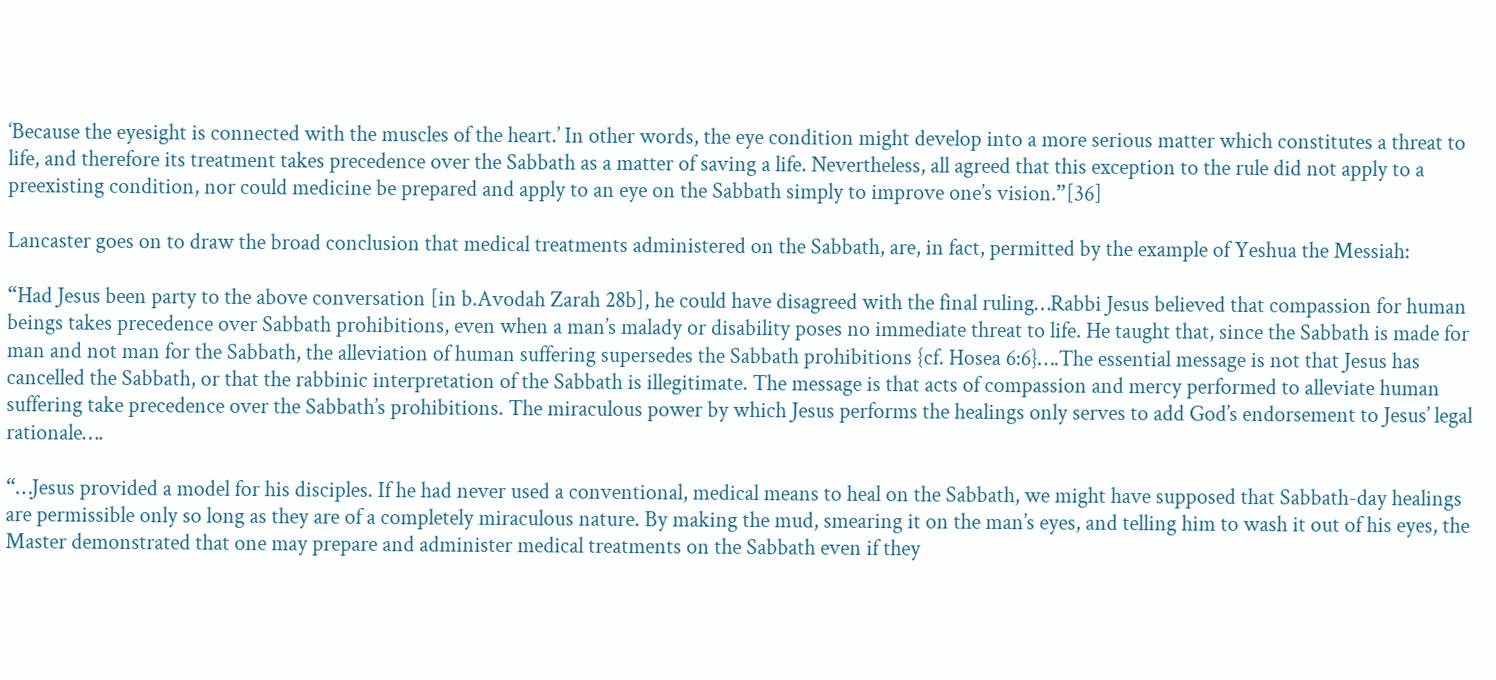‘Because the eyesight is connected with the muscles of the heart.’ In other words, the eye condition might develop into a more serious matter which constitutes a threat to life, and therefore its treatment takes precedence over the Sabbath as a matter of saving a life. Nevertheless, all agreed that this exception to the rule did not apply to a preexisting condition, nor could medicine be prepared and apply to an eye on the Sabbath simply to improve one’s vision.”[36]

Lancaster goes on to draw the broad conclusion that medical treatments administered on the Sabbath, are, in fact, permitted by the example of Yeshua the Messiah:

“Had Jesus been party to the above conversation [in b.Avodah Zarah 28b], he could have disagreed with the final ruling…Rabbi Jesus believed that compassion for human beings takes precedence over Sabbath prohibitions, even when a man’s malady or disability poses no immediate threat to life. He taught that, since the Sabbath is made for man and not man for the Sabbath, the alleviation of human suffering supersedes the Sabbath prohibitions {cf. Hosea 6:6}….The essential message is not that Jesus has cancelled the Sabbath, or that the rabbinic interpretation of the Sabbath is illegitimate. The message is that acts of compassion and mercy performed to alleviate human suffering take precedence over the Sabbath’s prohibitions. The miraculous power by which Jesus performs the healings only serves to add God’s endorsement to Jesus’ legal rationale….

“…Jesus provided a model for his disciples. If he had never used a conventional, medical means to heal on the Sabbath, we might have supposed that Sabbath-day healings are permissible only so long as they are of a completely miraculous nature. By making the mud, smearing it on the man’s eyes, and telling him to wash it out of his eyes, the Master demonstrated that one may prepare and administer medical treatments on the Sabbath even if they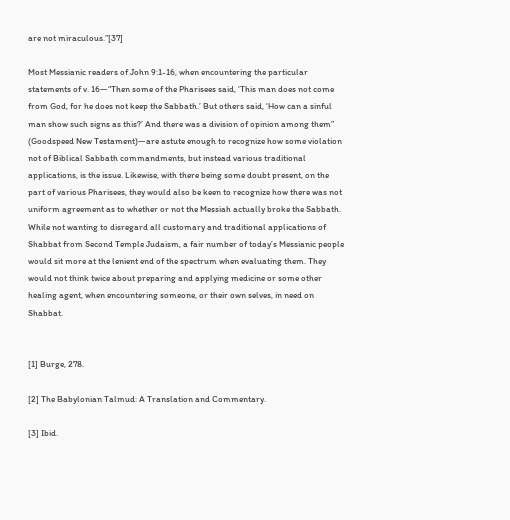are not miraculous.”[37]

Most Messianic readers of John 9:1-16, when encountering the particular statements of v. 16—“Then some of the Pharisees said, ‘This man does not come from God, for he does not keep the Sabbath.’ But others said, ‘How can a sinful man show such signs as this?’ And there was a division of opinion among them” (Goodspeed New Testament)—are astute enough to recognize how some violation not of Biblical Sabbath commandments, but instead various traditional applications, is the issue. Likewise, with there being some doubt present, on the part of various Pharisees, they would also be keen to recognize how there was not uniform agreement as to whether or not the Messiah actually broke the Sabbath. While not wanting to disregard all customary and traditional applications of Shabbat from Second Temple Judaism, a fair number of today’s Messianic people would sit more at the lenient end of the spectrum when evaluating them. They would not think twice about preparing and applying medicine or some other healing agent, when encountering someone, or their own selves, in need on Shabbat.


[1] Burge, 278.

[2] The Babylonian Talmud: A Translation and Commentary.

[3] Ibid.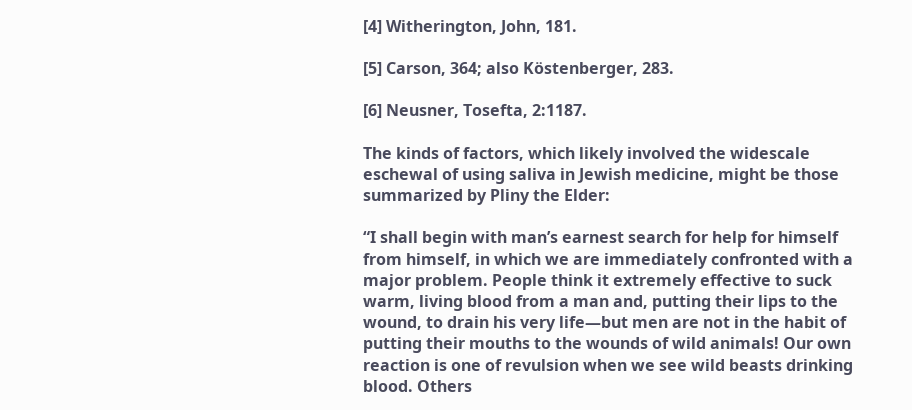[4] Witherington, John, 181.

[5] Carson, 364; also Köstenberger, 283.

[6] Neusner, Tosefta, 2:1187.

The kinds of factors, which likely involved the widescale eschewal of using saliva in Jewish medicine, might be those summarized by Pliny the Elder:

“I shall begin with man’s earnest search for help for himself from himself, in which we are immediately confronted with a major problem. People think it extremely effective to suck warm, living blood from a man and, putting their lips to the wound, to drain his very life—but men are not in the habit of putting their mouths to the wounds of wild animals! Our own reaction is one of revulsion when we see wild beasts drinking blood. Others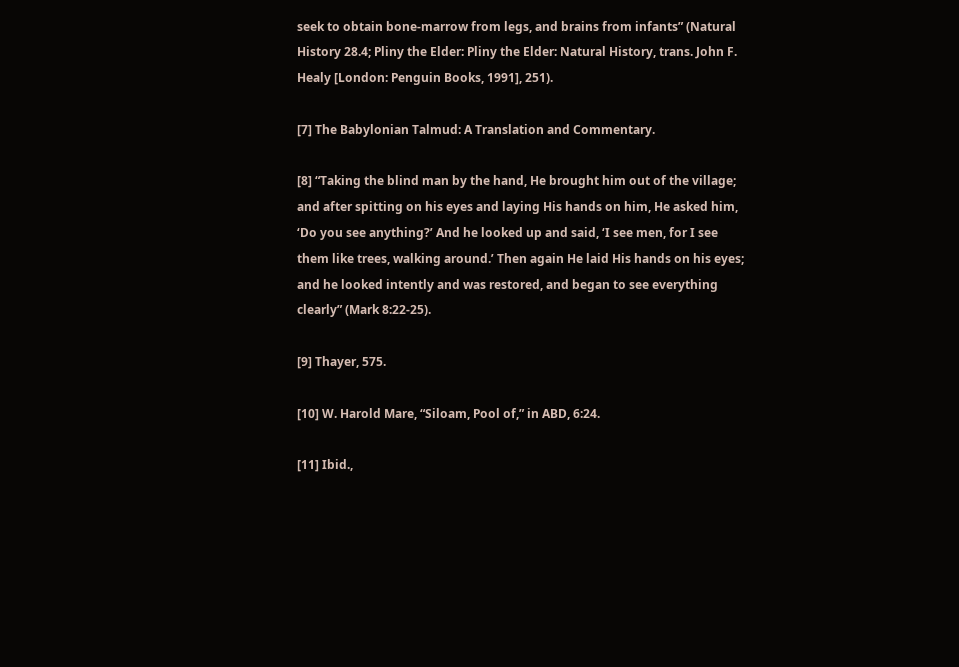seek to obtain bone-marrow from legs, and brains from infants” (Natural History 28.4; Pliny the Elder: Pliny the Elder: Natural History, trans. John F. Healy [London: Penguin Books, 1991], 251).

[7] The Babylonian Talmud: A Translation and Commentary.

[8] “Taking the blind man by the hand, He brought him out of the village; and after spitting on his eyes and laying His hands on him, He asked him, ‘Do you see anything?’ And he looked up and said, ‘I see men, for I see them like trees, walking around.’ Then again He laid His hands on his eyes; and he looked intently and was restored, and began to see everything clearly” (Mark 8:22-25).

[9] Thayer, 575.

[10] W. Harold Mare, “Siloam, Pool of,” in ABD, 6:24.

[11] Ibid.,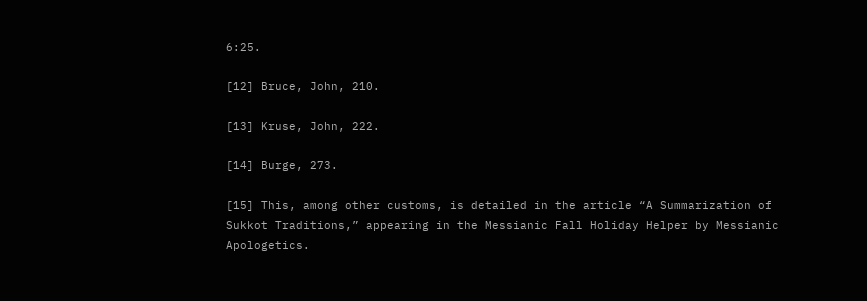6:25.

[12] Bruce, John, 210.

[13] Kruse, John, 222.

[14] Burge, 273.

[15] This, among other customs, is detailed in the article “A Summarization of Sukkot Traditions,” appearing in the Messianic Fall Holiday Helper by Messianic Apologetics.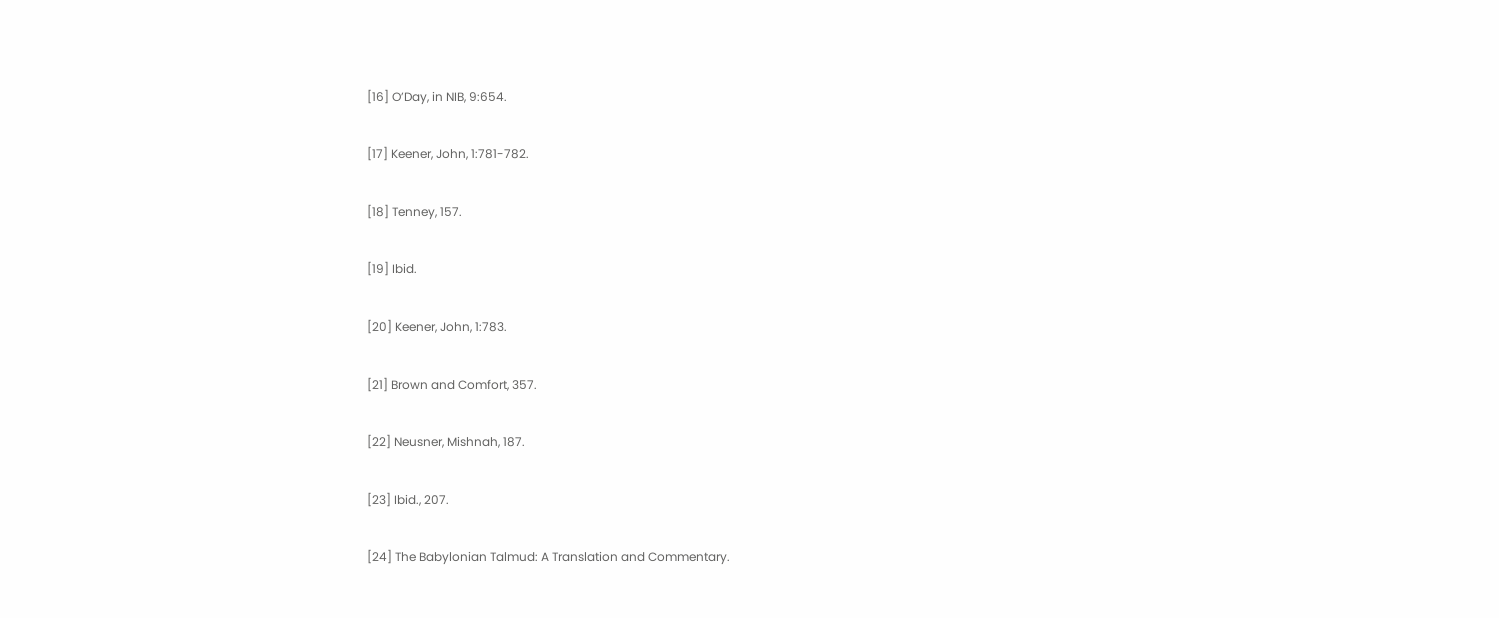[16] O’Day, in NIB, 9:654.

[17] Keener, John, 1:781-782.

[18] Tenney, 157.

[19] Ibid.

[20] Keener, John, 1:783.

[21] Brown and Comfort, 357.

[22] Neusner, Mishnah, 187.

[23] Ibid., 207.

[24] The Babylonian Talmud: A Translation and Commentary.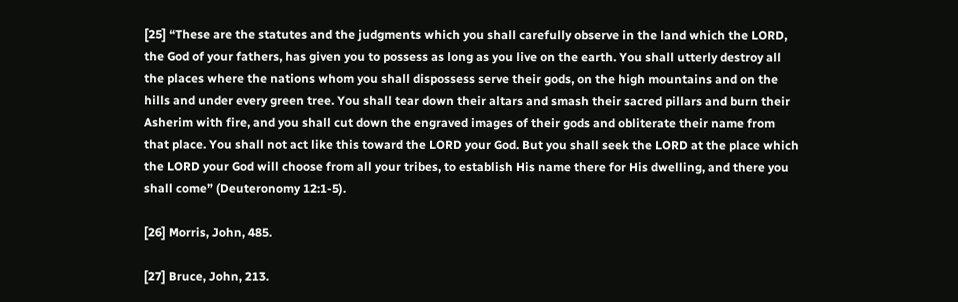[25] “These are the statutes and the judgments which you shall carefully observe in the land which the LORD, the God of your fathers, has given you to possess as long as you live on the earth. You shall utterly destroy all the places where the nations whom you shall dispossess serve their gods, on the high mountains and on the hills and under every green tree. You shall tear down their altars and smash their sacred pillars and burn their Asherim with fire, and you shall cut down the engraved images of their gods and obliterate their name from that place. You shall not act like this toward the LORD your God. But you shall seek the LORD at the place which the LORD your God will choose from all your tribes, to establish His name there for His dwelling, and there you shall come” (Deuteronomy 12:1-5).

[26] Morris, John, 485.

[27] Bruce, John, 213.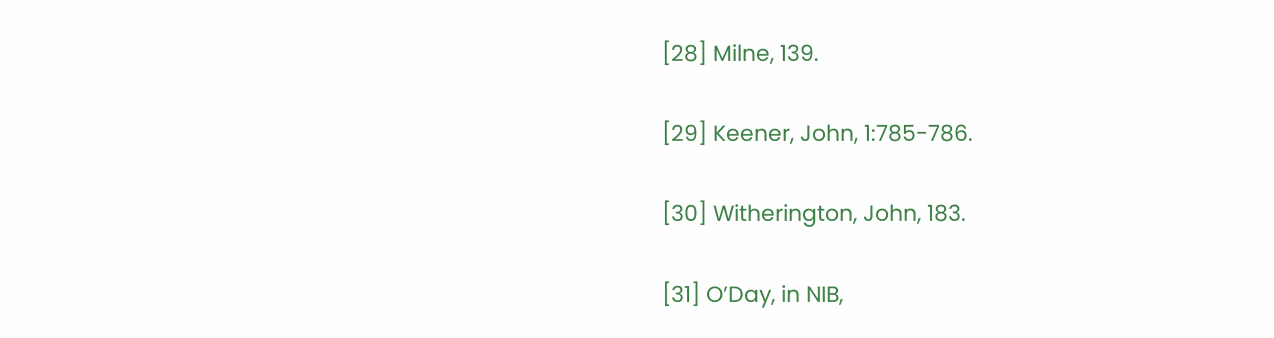[28] Milne, 139.

[29] Keener, John, 1:785-786.

[30] Witherington, John, 183.

[31] O’Day, in NIB,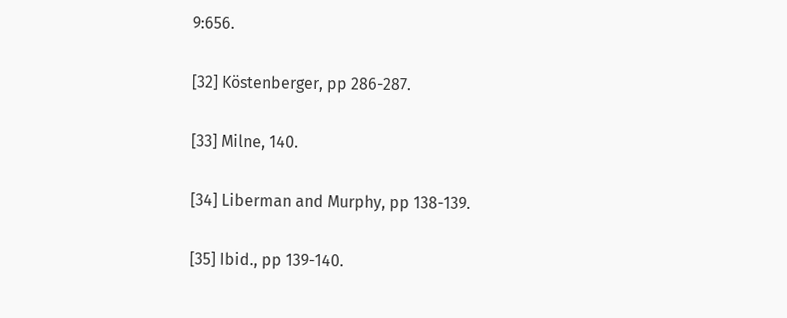9:656.

[32] Köstenberger, pp 286-287.

[33] Milne, 140.

[34] Liberman and Murphy, pp 138-139.

[35] Ibid., pp 139-140.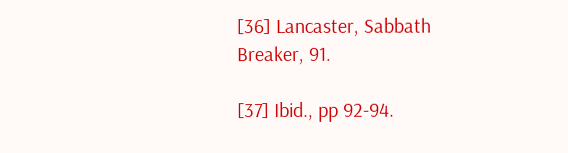[36] Lancaster, Sabbath Breaker, 91.

[37] Ibid., pp 92-94.